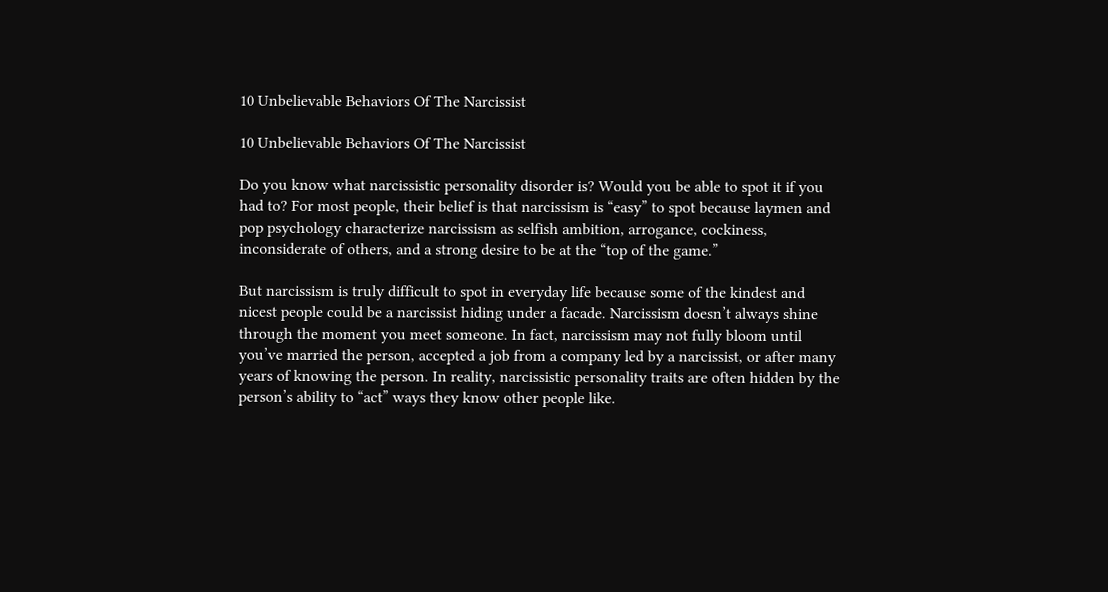10 Unbelievable Behaviors Of The Narcissist

10 Unbelievable Behaviors Of The Narcissist

Do you know what narcissistic personality disorder is? Would you be able to spot it if you had to? For most people, their belief is that narcissism is “easy” to spot because laymen and pop psychology characterize narcissism as selfish ambition, arrogance, cockiness, inconsiderate of others, and a strong desire to be at the “top of the game.”

But narcissism is truly difficult to spot in everyday life because some of the kindest and nicest people could be a narcissist hiding under a facade. Narcissism doesn’t always shine through the moment you meet someone. In fact, narcissism may not fully bloom until you’ve married the person, accepted a job from a company led by a narcissist, or after many years of knowing the person. In reality, narcissistic personality traits are often hidden by the person’s ability to “act” ways they know other people like.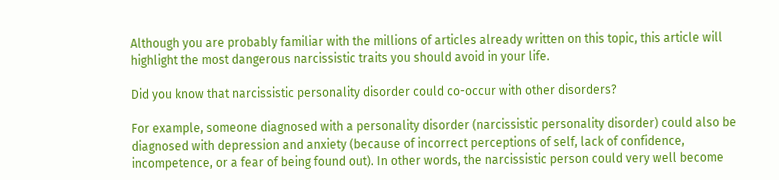Although you are probably familiar with the millions of articles already written on this topic, this article will highlight the most dangerous narcissistic traits you should avoid in your life.

Did you know that narcissistic personality disorder could co-occur with other disorders?

For example, someone diagnosed with a personality disorder (narcissistic personality disorder) could also be diagnosed with depression and anxiety (because of incorrect perceptions of self, lack of confidence, incompetence, or a fear of being found out). In other words, the narcissistic person could very well become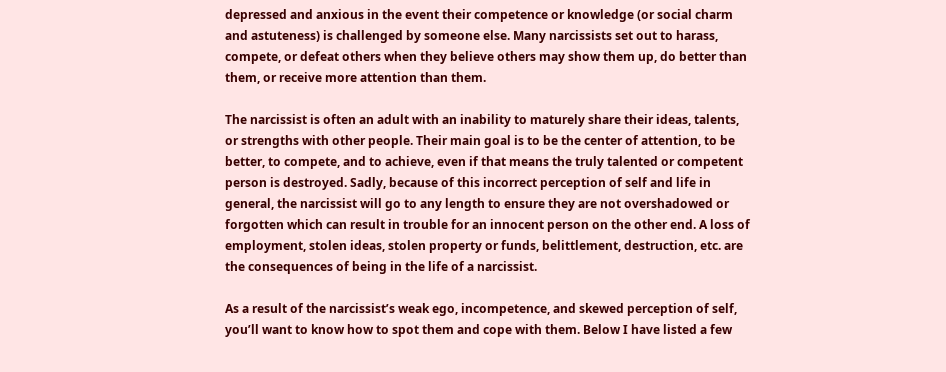depressed and anxious in the event their competence or knowledge (or social charm and astuteness) is challenged by someone else. Many narcissists set out to harass, compete, or defeat others when they believe others may show them up, do better than them, or receive more attention than them.

The narcissist is often an adult with an inability to maturely share their ideas, talents, or strengths with other people. Their main goal is to be the center of attention, to be better, to compete, and to achieve, even if that means the truly talented or competent person is destroyed. Sadly, because of this incorrect perception of self and life in general, the narcissist will go to any length to ensure they are not overshadowed or forgotten which can result in trouble for an innocent person on the other end. A loss of employment, stolen ideas, stolen property or funds, belittlement, destruction, etc. are the consequences of being in the life of a narcissist.

As a result of the narcissist’s weak ego, incompetence, and skewed perception of self, you’ll want to know how to spot them and cope with them. Below I have listed a few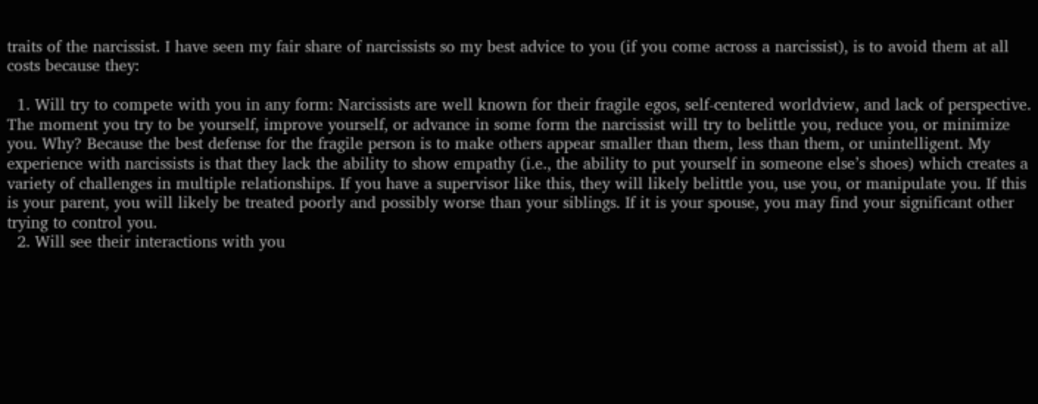traits of the narcissist. I have seen my fair share of narcissists so my best advice to you (if you come across a narcissist), is to avoid them at all costs because they:

  1. Will try to compete with you in any form: Narcissists are well known for their fragile egos, self-centered worldview, and lack of perspective. The moment you try to be yourself, improve yourself, or advance in some form the narcissist will try to belittle you, reduce you, or minimize you. Why? Because the best defense for the fragile person is to make others appear smaller than them, less than them, or unintelligent. My experience with narcissists is that they lack the ability to show empathy (i.e., the ability to put yourself in someone else’s shoes) which creates a variety of challenges in multiple relationships. If you have a supervisor like this, they will likely belittle you, use you, or manipulate you. If this is your parent, you will likely be treated poorly and possibly worse than your siblings. If it is your spouse, you may find your significant other trying to control you.
  2. Will see their interactions with you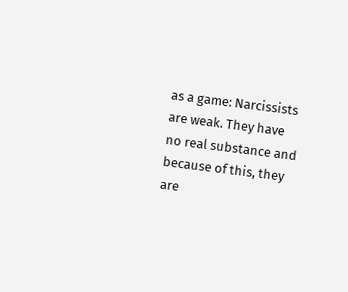as a game: Narcissists are weak. They have no real substance and because of this, they are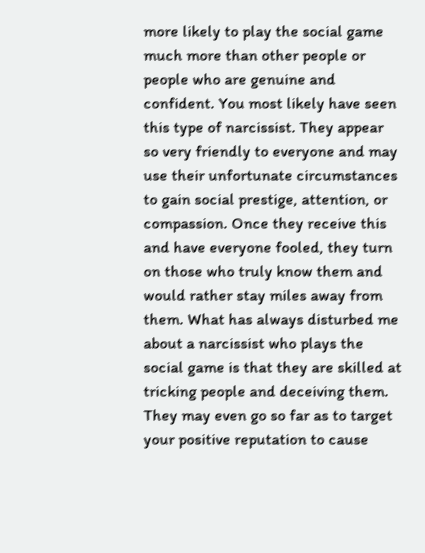more likely to play the social game much more than other people or people who are genuine and confident. You most likely have seen this type of narcissist. They appear so very friendly to everyone and may use their unfortunate circumstances to gain social prestige, attention, or compassion. Once they receive this and have everyone fooled, they turn on those who truly know them and would rather stay miles away from them. What has always disturbed me about a narcissist who plays the social game is that they are skilled at tricking people and deceiving them. They may even go so far as to target your positive reputation to cause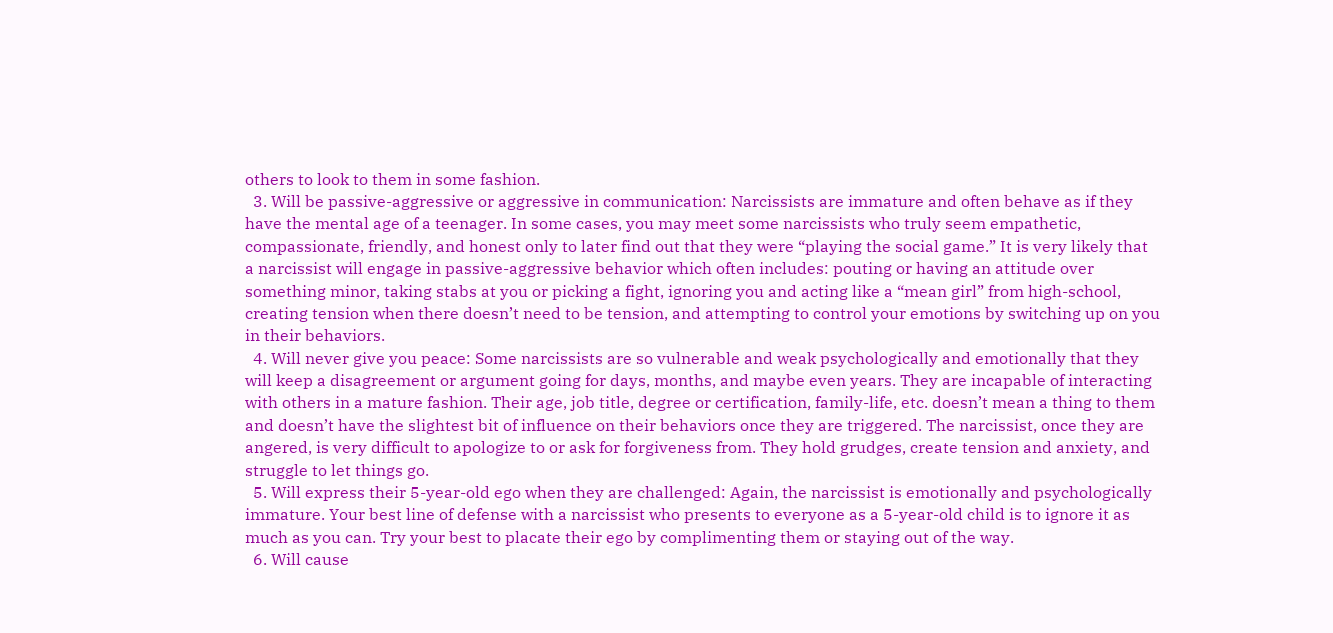others to look to them in some fashion.
  3. Will be passive-aggressive or aggressive in communication: Narcissists are immature and often behave as if they have the mental age of a teenager. In some cases, you may meet some narcissists who truly seem empathetic, compassionate, friendly, and honest only to later find out that they were “playing the social game.” It is very likely that a narcissist will engage in passive-aggressive behavior which often includes: pouting or having an attitude over something minor, taking stabs at you or picking a fight, ignoring you and acting like a “mean girl” from high-school, creating tension when there doesn’t need to be tension, and attempting to control your emotions by switching up on you in their behaviors.
  4. Will never give you peace: Some narcissists are so vulnerable and weak psychologically and emotionally that they will keep a disagreement or argument going for days, months, and maybe even years. They are incapable of interacting with others in a mature fashion. Their age, job title, degree or certification, family-life, etc. doesn’t mean a thing to them and doesn’t have the slightest bit of influence on their behaviors once they are triggered. The narcissist, once they are angered, is very difficult to apologize to or ask for forgiveness from. They hold grudges, create tension and anxiety, and struggle to let things go.
  5. Will express their 5-year-old ego when they are challenged: Again, the narcissist is emotionally and psychologically immature. Your best line of defense with a narcissist who presents to everyone as a 5-year-old child is to ignore it as much as you can. Try your best to placate their ego by complimenting them or staying out of the way.
  6. Will cause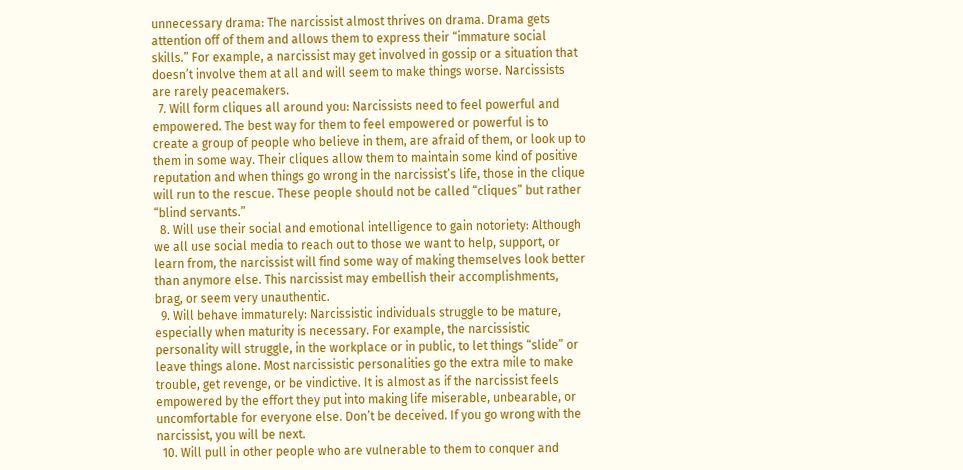unnecessary drama: The narcissist almost thrives on drama. Drama gets attention off of them and allows them to express their “immature social skills.” For example, a narcissist may get involved in gossip or a situation that doesn’t involve them at all and will seem to make things worse. Narcissists are rarely peacemakers.
  7. Will form cliques all around you: Narcissists need to feel powerful and empowered. The best way for them to feel empowered or powerful is to create a group of people who believe in them, are afraid of them, or look up to them in some way. Their cliques allow them to maintain some kind of positive reputation and when things go wrong in the narcissist’s life, those in the clique will run to the rescue. These people should not be called “cliques” but rather “blind servants.”
  8. Will use their social and emotional intelligence to gain notoriety: Although we all use social media to reach out to those we want to help, support, or learn from, the narcissist will find some way of making themselves look better than anymore else. This narcissist may embellish their accomplishments, brag, or seem very unauthentic.
  9. Will behave immaturely: Narcissistic individuals struggle to be mature, especially when maturity is necessary. For example, the narcissistic personality will struggle, in the workplace or in public, to let things “slide” or leave things alone. Most narcissistic personalities go the extra mile to make trouble, get revenge, or be vindictive. It is almost as if the narcissist feels empowered by the effort they put into making life miserable, unbearable, or uncomfortable for everyone else. Don’t be deceived. If you go wrong with the narcissist, you will be next.
  10. Will pull in other people who are vulnerable to them to conquer and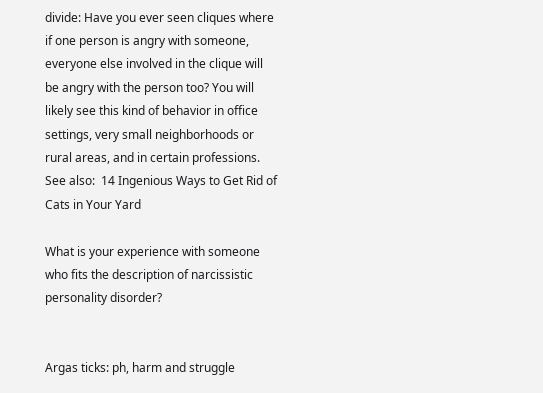divide: Have you ever seen cliques where if one person is angry with someone, everyone else involved in the clique will be angry with the person too? You will likely see this kind of behavior in office settings, very small neighborhoods or rural areas, and in certain professions.
See also:  14 Ingenious Ways to Get Rid of Cats in Your Yard

What is your experience with someone who fits the description of narcissistic personality disorder?


Argas ticks: ph, harm and struggle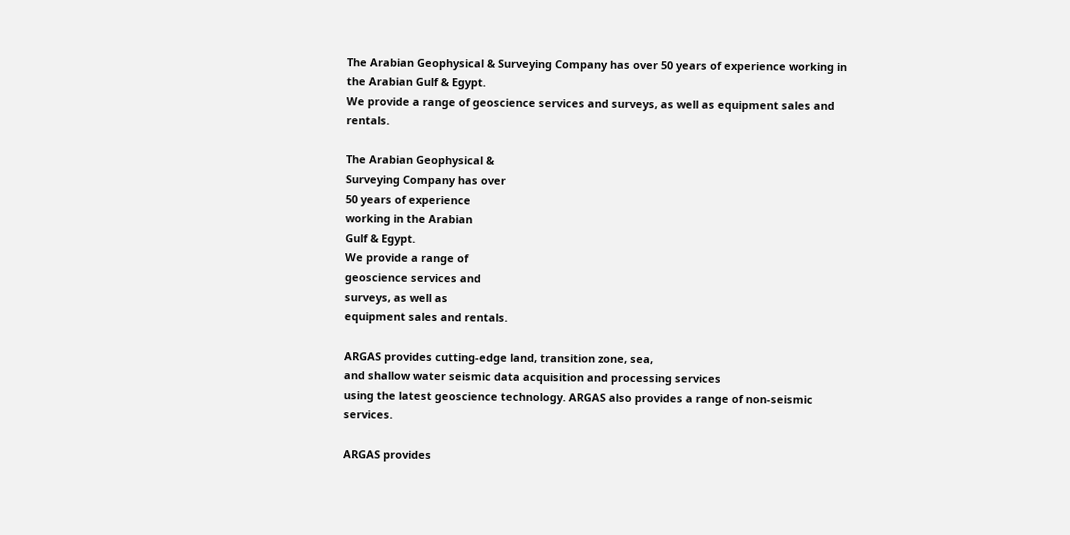The Arabian Geophysical & Surveying Company has over 50 years of experience working in the Arabian Gulf & Egypt.
We provide a range of geoscience services and surveys, as well as equipment sales and rentals.

The Arabian Geophysical &
Surveying Company has over
50 years of experience
working in the Arabian
Gulf & Egypt.
We provide a range of
geoscience services and
surveys, as well as
equipment sales and rentals.

ARGAS provides cutting-edge land, transition zone, sea,
and shallow water seismic data acquisition and processing services
using the latest geoscience technology. ARGAS also provides a range of non-seismic services.

ARGAS provides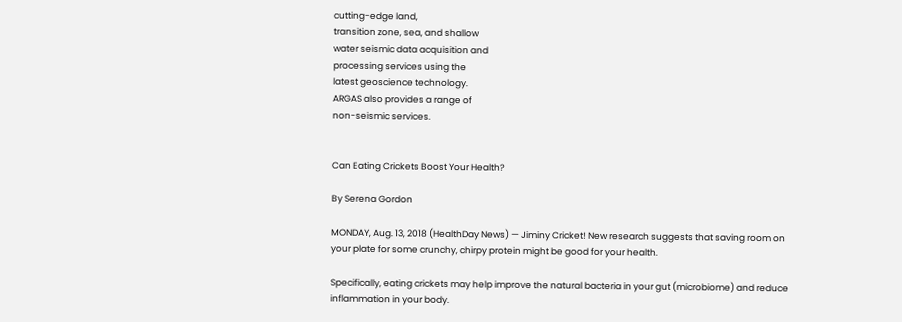cutting-edge land,
transition zone, sea, and shallow
water seismic data acquisition and
processing services using the
latest geoscience technology.
ARGAS also provides a range of
non-seismic services.


Can Eating Crickets Boost Your Health?

By Serena Gordon

MONDAY, Aug. 13, 2018 (HealthDay News) — Jiminy Cricket! New research suggests that saving room on your plate for some crunchy, chirpy protein might be good for your health.

Specifically, eating crickets may help improve the natural bacteria in your gut (microbiome) and reduce inflammation in your body.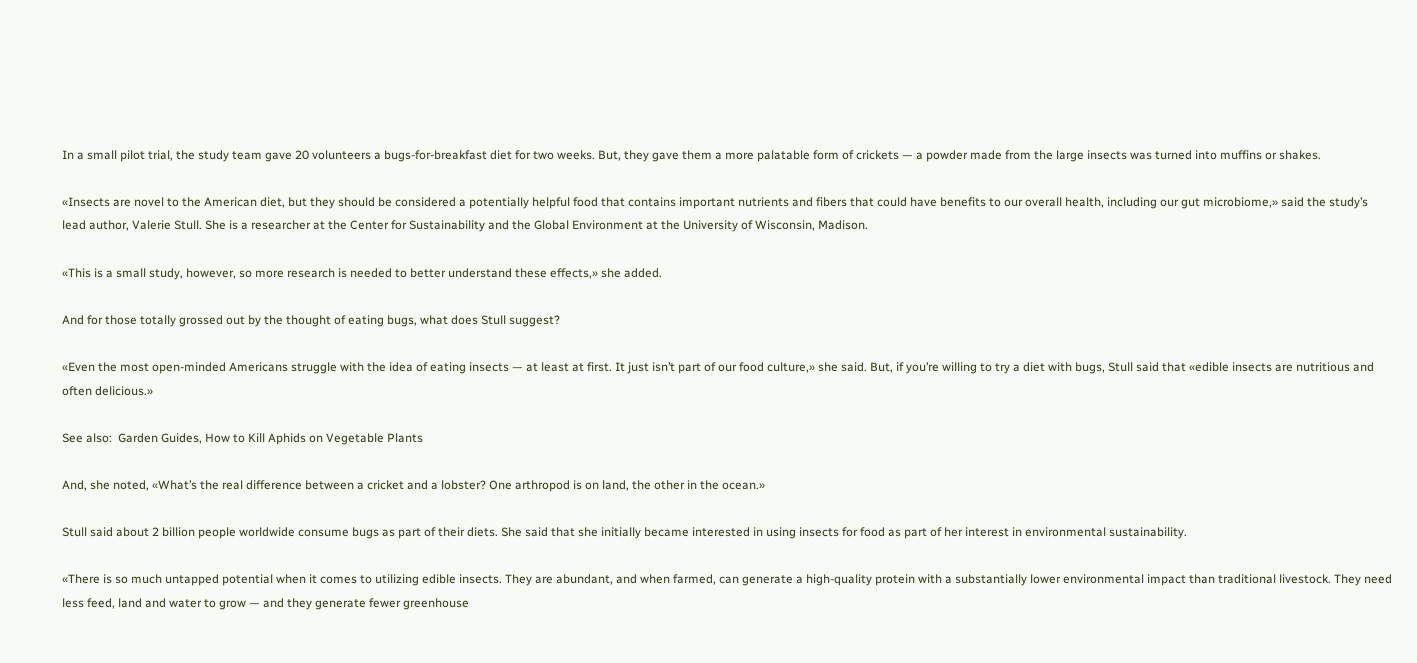In a small pilot trial, the study team gave 20 volunteers a bugs-for-breakfast diet for two weeks. But, they gave them a more palatable form of crickets — a powder made from the large insects was turned into muffins or shakes.

«Insects are novel to the American diet, but they should be considered a potentially helpful food that contains important nutrients and fibers that could have benefits to our overall health, including our gut microbiome,» said the study’s lead author, Valerie Stull. She is a researcher at the Center for Sustainability and the Global Environment at the University of Wisconsin, Madison.

«This is a small study, however, so more research is needed to better understand these effects,» she added.

And for those totally grossed out by the thought of eating bugs, what does Stull suggest?

«Even the most open-minded Americans struggle with the idea of eating insects — at least at first. It just isn’t part of our food culture,» she said. But, if you’re willing to try a diet with bugs, Stull said that «edible insects are nutritious and often delicious.»

See also:  Garden Guides, How to Kill Aphids on Vegetable Plants

And, she noted, «What’s the real difference between a cricket and a lobster? One arthropod is on land, the other in the ocean.»

Stull said about 2 billion people worldwide consume bugs as part of their diets. She said that she initially became interested in using insects for food as part of her interest in environmental sustainability.

«There is so much untapped potential when it comes to utilizing edible insects. They are abundant, and when farmed, can generate a high-quality protein with a substantially lower environmental impact than traditional livestock. They need less feed, land and water to grow — and they generate fewer greenhouse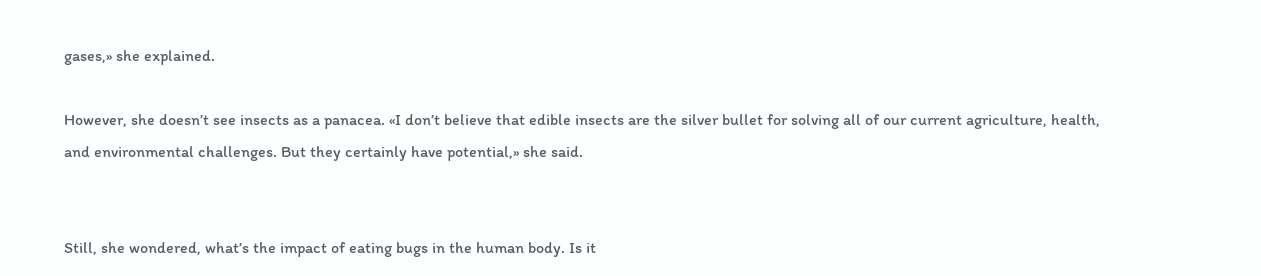gases,» she explained.

However, she doesn’t see insects as a panacea. «I don’t believe that edible insects are the silver bullet for solving all of our current agriculture, health, and environmental challenges. But they certainly have potential,» she said.


Still, she wondered, what’s the impact of eating bugs in the human body. Is it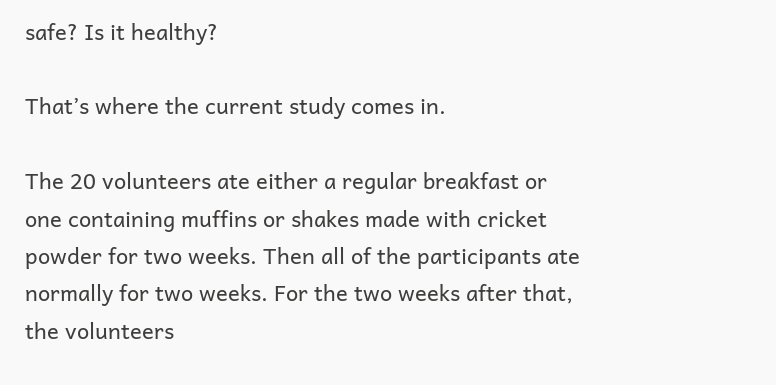safe? Is it healthy?

That’s where the current study comes in.

The 20 volunteers ate either a regular breakfast or one containing muffins or shakes made with cricket powder for two weeks. Then all of the participants ate normally for two weeks. For the two weeks after that, the volunteers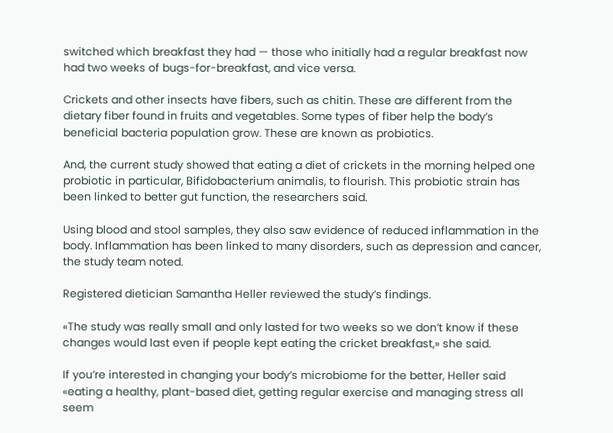switched which breakfast they had — those who initially had a regular breakfast now had two weeks of bugs-for-breakfast, and vice versa.

Crickets and other insects have fibers, such as chitin. These are different from the dietary fiber found in fruits and vegetables. Some types of fiber help the body’s beneficial bacteria population grow. These are known as probiotics.

And, the current study showed that eating a diet of crickets in the morning helped one probiotic in particular, Bifidobacterium animalis, to flourish. This probiotic strain has been linked to better gut function, the researchers said.

Using blood and stool samples, they also saw evidence of reduced inflammation in the body. Inflammation has been linked to many disorders, such as depression and cancer, the study team noted.

Registered dietician Samantha Heller reviewed the study’s findings.

«The study was really small and only lasted for two weeks so we don’t know if these changes would last even if people kept eating the cricket breakfast,» she said.

If you’re interested in changing your body’s microbiome for the better, Heller said «eating a healthy, plant-based diet, getting regular exercise and managing stress all seem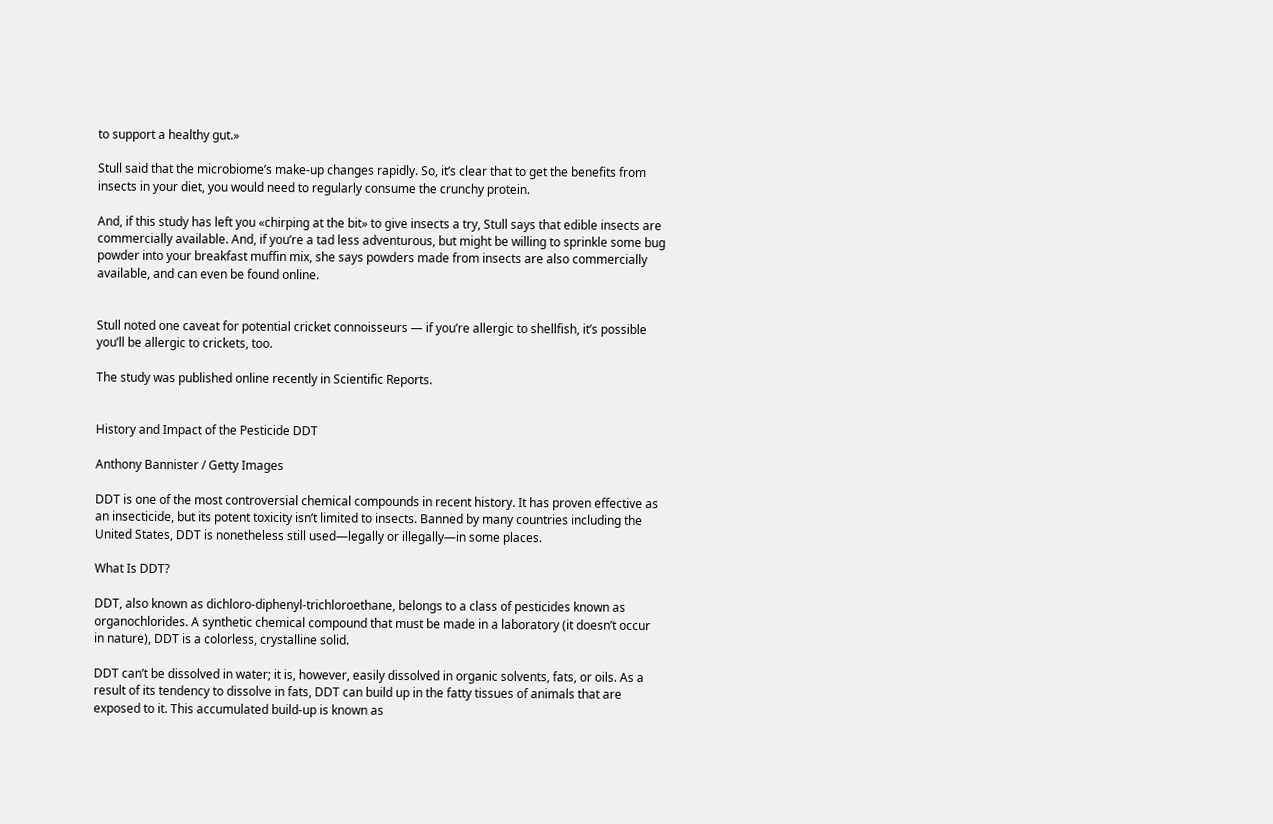to support a healthy gut.»

Stull said that the microbiome’s make-up changes rapidly. So, it’s clear that to get the benefits from insects in your diet, you would need to regularly consume the crunchy protein.

And, if this study has left you «chirping at the bit» to give insects a try, Stull says that edible insects are commercially available. And, if you’re a tad less adventurous, but might be willing to sprinkle some bug powder into your breakfast muffin mix, she says powders made from insects are also commercially available, and can even be found online.


Stull noted one caveat for potential cricket connoisseurs — if you’re allergic to shellfish, it’s possible you’ll be allergic to crickets, too.

The study was published online recently in Scientific Reports.


History and Impact of the Pesticide DDT

Anthony Bannister / Getty Images

DDT is one of the most controversial chemical compounds in recent history. It has proven effective as an insecticide, but its potent toxicity isn’t limited to insects. Banned by many countries including the United States, DDT is nonetheless still used—legally or illegally—in some places.

What Is DDT?

DDT, also known as dichloro-diphenyl-trichloroethane, belongs to a class of pesticides known as organochlorides. A synthetic chemical compound that must be made in a laboratory (it doesn’t occur in nature), DDT is a colorless, crystalline solid.

DDT can’t be dissolved in water; it is, however, easily dissolved in organic solvents, fats, or oils. As a result of its tendency to dissolve in fats, DDT can build up in the fatty tissues of animals that are exposed to it. This accumulated build-up is known as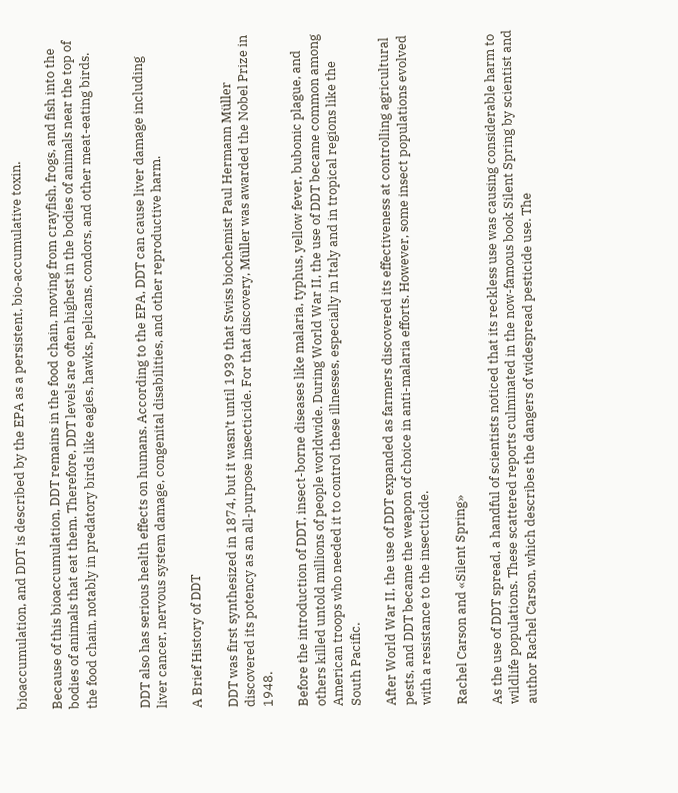bioaccumulation, and DDT is described by the EPA as a persistent, bio-accumulative toxin.

Because of this bioaccumulation, DDT remains in the food chain, moving from crayfish, frogs, and fish into the bodies of animals that eat them. Therefore, DDT levels are often highest in the bodies of animals near the top of the food chain, notably in predatory birds like eagles, hawks, pelicans, condors, and other meat-eating birds.


DDT also has serious health effects on humans. According to the EPA, DDT can cause liver damage including liver cancer, nervous system damage, congenital disabilities, and other reproductive harm.

A Brief History of DDT

DDT was first synthesized in 1874, but it wasn’t until 1939 that Swiss biochemist Paul Hermann Müller discovered its potency as an all-purpose insecticide. For that discovery, Müller was awarded the Nobel Prize in 1948.

Before the introduction of DDT, insect-borne diseases like malaria, typhus, yellow fever, bubonic plague, and others killed untold millions of people worldwide. During World War II, the use of DDT became common among American troops who needed it to control these illnesses, especially in Italy and in tropical regions like the South Pacific.

After World War II, the use of DDT expanded as farmers discovered its effectiveness at controlling agricultural pests, and DDT became the weapon of choice in anti-malaria efforts. However, some insect populations evolved with a resistance to the insecticide.

Rachel Carson and «Silent Spring»

As the use of DDT spread, a handful of scientists noticed that its reckless use was causing considerable harm to wildlife populations. These scattered reports culminated in the now-famous book Silent Spring by scientist and author Rachel Carson, which describes the dangers of widespread pesticide use. The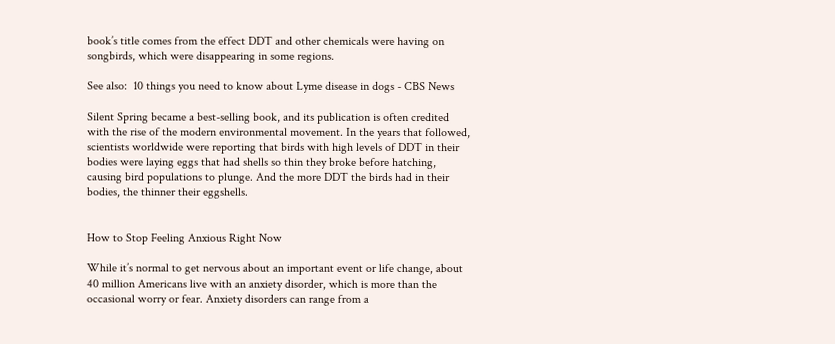book’s title comes from the effect DDT and other chemicals were having on songbirds, which were disappearing in some regions.

See also:  10 things you need to know about Lyme disease in dogs - CBS News

Silent Spring became a best-selling book, and its publication is often credited with the rise of the modern environmental movement. In the years that followed, scientists worldwide were reporting that birds with high levels of DDT in their bodies were laying eggs that had shells so thin they broke before hatching, causing bird populations to plunge. And the more DDT the birds had in their bodies, the thinner their eggshells.


How to Stop Feeling Anxious Right Now

While it’s normal to get nervous about an important event or life change, about 40 million Americans live with an anxiety disorder, which is more than the occasional worry or fear. Anxiety disorders can range from a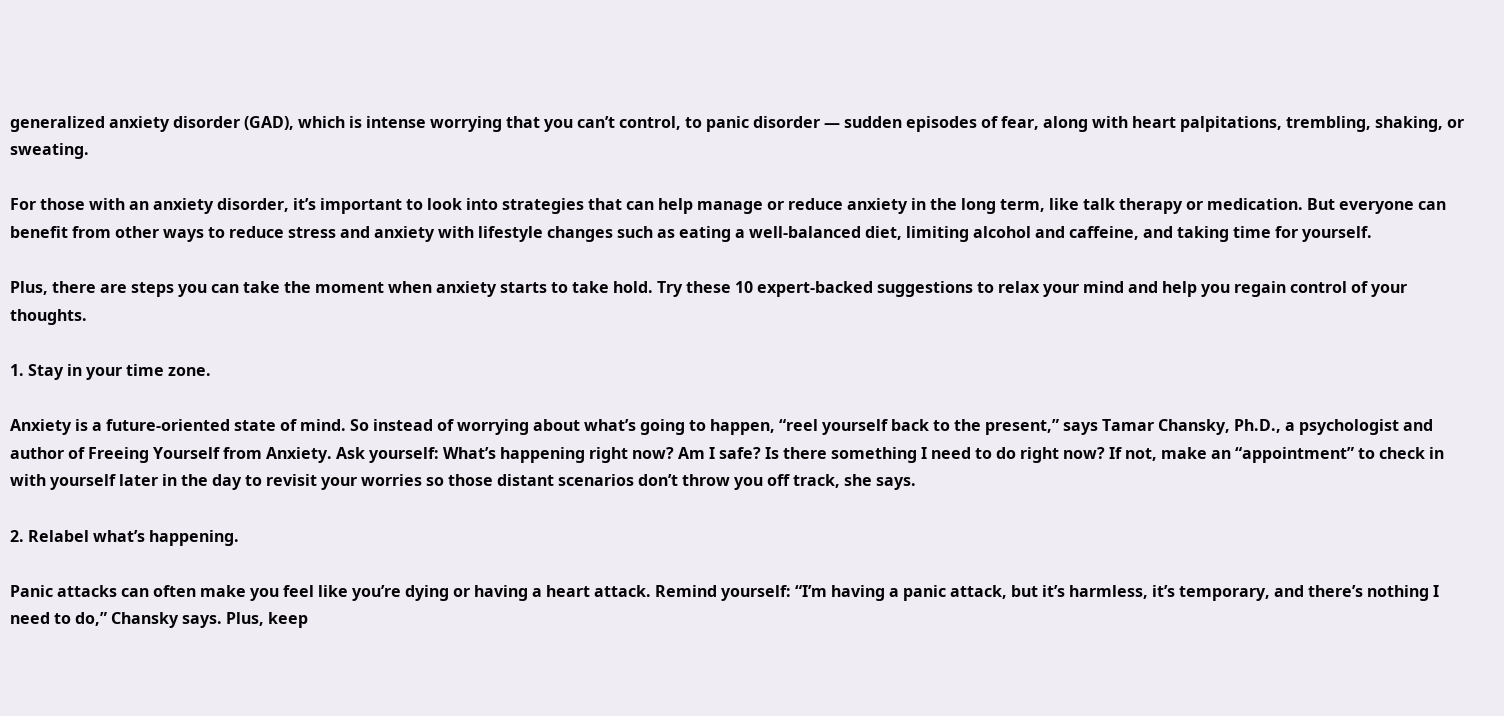generalized anxiety disorder (GAD), which is intense worrying that you can’t control, to panic disorder — sudden episodes of fear, along with heart palpitations, trembling, shaking, or sweating.

For those with an anxiety disorder, it’s important to look into strategies that can help manage or reduce anxiety in the long term, like talk therapy or medication. But everyone can benefit from other ways to reduce stress and anxiety with lifestyle changes such as eating a well-balanced diet, limiting alcohol and caffeine, and taking time for yourself.

Plus, there are steps you can take the moment when anxiety starts to take hold. Try these 10 expert-backed suggestions to relax your mind and help you regain control of your thoughts.

1. Stay in your time zone.

Anxiety is a future-oriented state of mind. So instead of worrying about what’s going to happen, “reel yourself back to the present,” says Tamar Chansky, Ph.D., a psychologist and author of Freeing Yourself from Anxiety. Ask yourself: What’s happening right now? Am I safe? Is there something I need to do right now? If not, make an “appointment” to check in with yourself later in the day to revisit your worries so those distant scenarios don’t throw you off track, she says.

2. Relabel what’s happening.

Panic attacks can often make you feel like you’re dying or having a heart attack. Remind yourself: “I’m having a panic attack, but it’s harmless, it’s temporary, and there’s nothing I need to do,” Chansky says. Plus, keep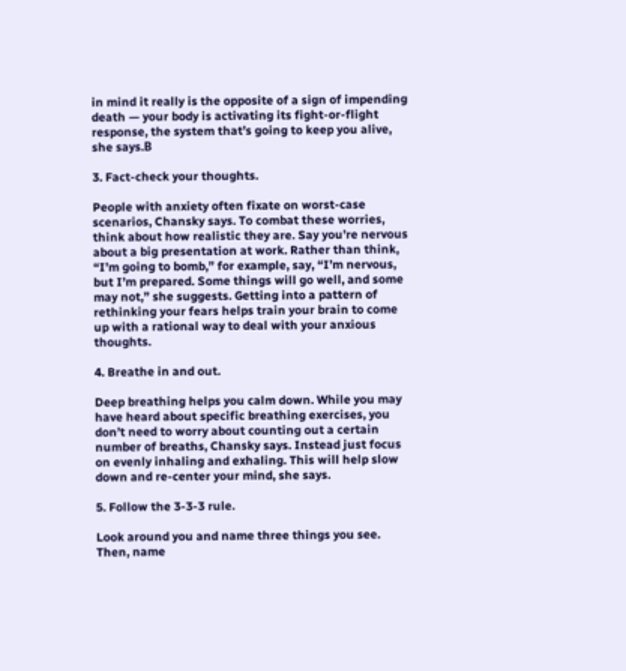in mind it really is the opposite of a sign of impending death — your body is activating its fight-or-flight response, the system that’s going to keep you alive, she says.В

3. Fact-check your thoughts.

People with anxiety often fixate on worst-case scenarios, Chansky says. To combat these worries, think about how realistic they are. Say you’re nervous about a big presentation at work. Rather than think, “I’m going to bomb,” for example, say, “I’m nervous, but I’m prepared. Some things will go well, and some may not,” she suggests. Getting into a pattern of rethinking your fears helps train your brain to come up with a rational way to deal with your anxious thoughts.

4. Breathe in and out.

Deep breathing helps you calm down. While you may have heard about specific breathing exercises, you don’t need to worry about counting out a certain number of breaths, Chansky says. Instead just focus on evenly inhaling and exhaling. This will help slow down and re-center your mind, she says.

5. Follow the 3-3-3 rule.

Look around you and name three things you see. Then, name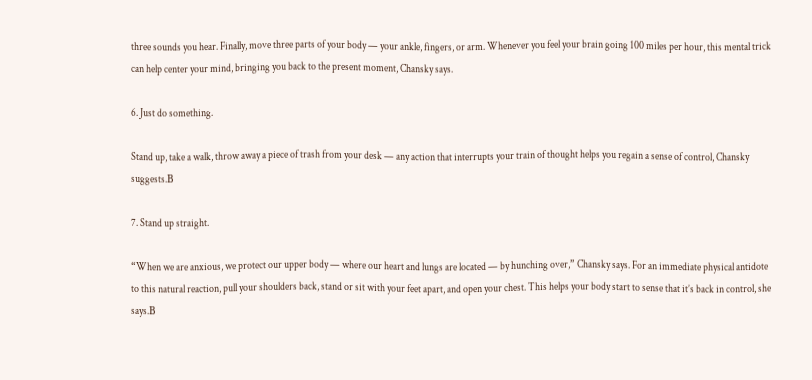three sounds you hear. Finally, move three parts of your body — your ankle, fingers, or arm. Whenever you feel your brain going 100 miles per hour, this mental trick can help center your mind, bringing you back to the present moment, Chansky says.

6. Just do something.

Stand up, take a walk, throw away a piece of trash from your desk — any action that interrupts your train of thought helps you regain a sense of control, Chansky suggests.В

7. Stand up straight.

“When we are anxious, we protect our upper body — where our heart and lungs are located — by hunching over,” Chansky says. For an immediate physical antidote to this natural reaction, pull your shoulders back, stand or sit with your feet apart, and open your chest. This helps your body start to sense that it’s back in control, she says.В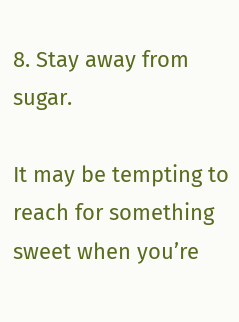8. Stay away from sugar.

It may be tempting to reach for something sweet when you’re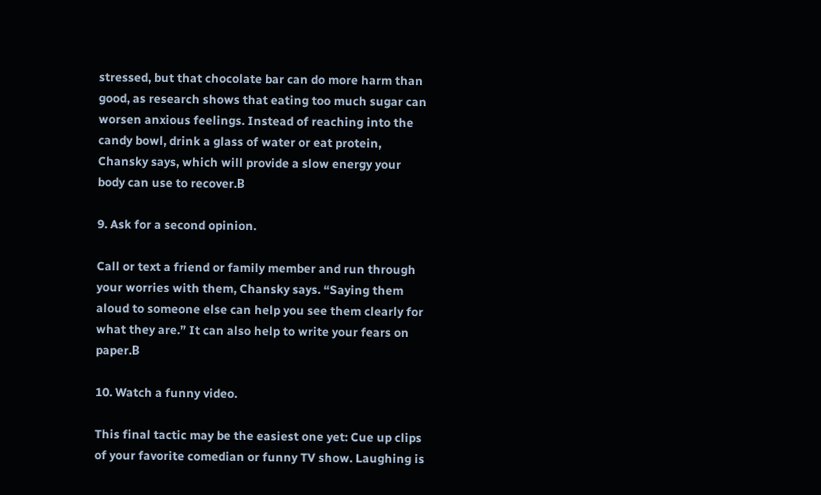stressed, but that chocolate bar can do more harm than good, as research shows that eating too much sugar can worsen anxious feelings. Instead of reaching into the candy bowl, drink a glass of water or eat protein, Chansky says, which will provide a slow energy your body can use to recover.В

9. Ask for a second opinion.

Call or text a friend or family member and run through your worries with them, Chansky says. “Saying them aloud to someone else can help you see them clearly for what they are.” It can also help to write your fears on paper.В

10. Watch a funny video.

This final tactic may be the easiest one yet: Cue up clips of your favorite comedian or funny TV show. Laughing is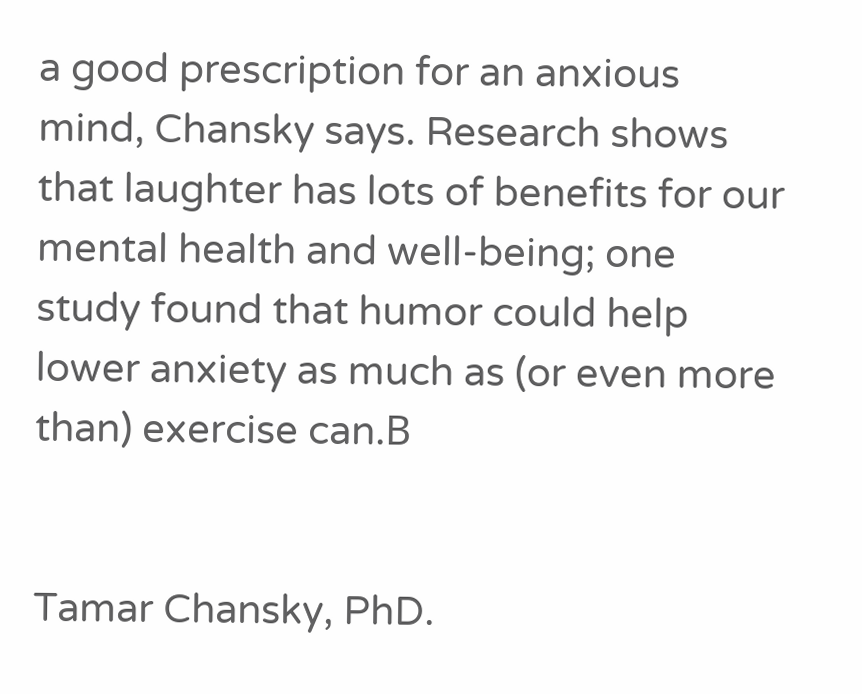a good prescription for an anxious mind, Chansky says. Research shows that laughter has lots of benefits for our mental health and well-being; one study found that humor could help lower anxiety as much as (or even more than) exercise can.В


Tamar Chansky, PhD.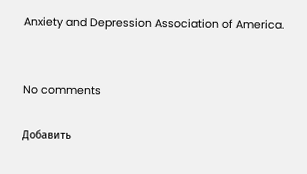Anxiety and Depression Association of America.


No comments

Добавить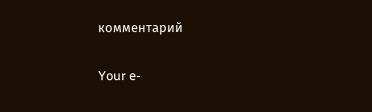комментарий

Your e-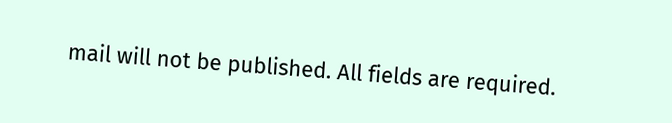mail will not be published. All fields are required.